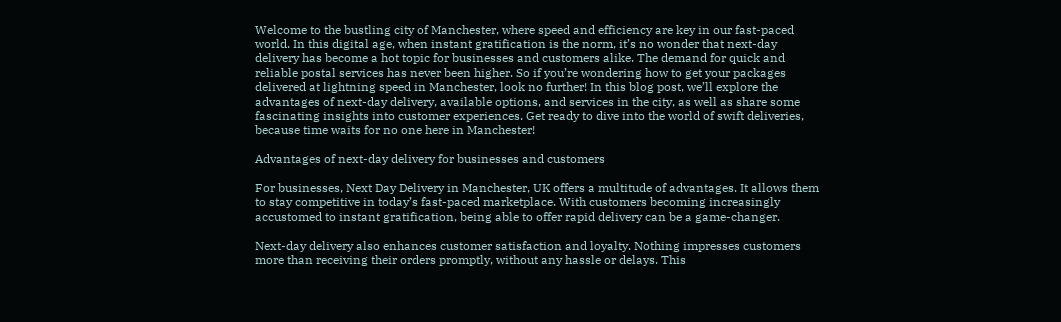Welcome to the bustling city of Manchester, where speed and efficiency are key in our fast-paced world. In this digital age, when instant gratification is the norm, it’s no wonder that next-day delivery has become a hot topic for businesses and customers alike. The demand for quick and reliable postal services has never been higher. So if you’re wondering how to get your packages delivered at lightning speed in Manchester, look no further! In this blog post, we’ll explore the advantages of next-day delivery, available options, and services in the city, as well as share some fascinating insights into customer experiences. Get ready to dive into the world of swift deliveries, because time waits for no one here in Manchester!

Advantages of next-day delivery for businesses and customers

For businesses, Next Day Delivery in Manchester, UK offers a multitude of advantages. It allows them to stay competitive in today’s fast-paced marketplace. With customers becoming increasingly accustomed to instant gratification, being able to offer rapid delivery can be a game-changer.

Next-day delivery also enhances customer satisfaction and loyalty. Nothing impresses customers more than receiving their orders promptly, without any hassle or delays. This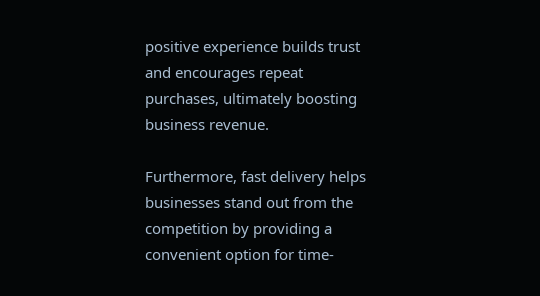positive experience builds trust and encourages repeat purchases, ultimately boosting business revenue.

Furthermore, fast delivery helps businesses stand out from the competition by providing a convenient option for time-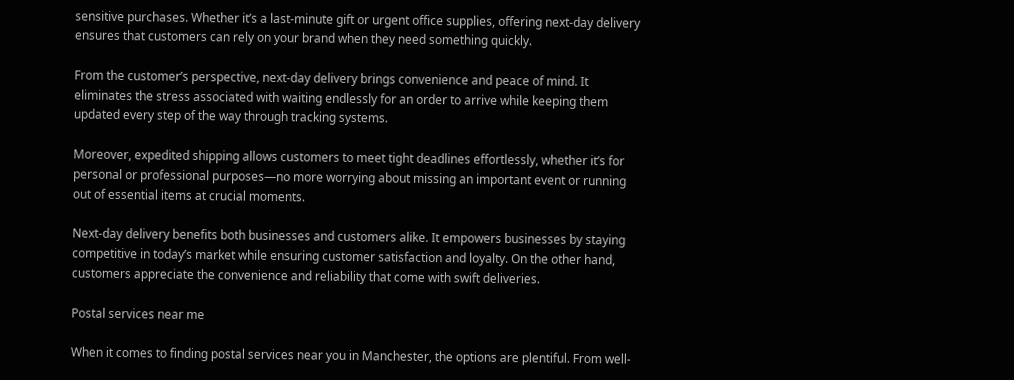sensitive purchases. Whether it’s a last-minute gift or urgent office supplies, offering next-day delivery ensures that customers can rely on your brand when they need something quickly.

From the customer’s perspective, next-day delivery brings convenience and peace of mind. It eliminates the stress associated with waiting endlessly for an order to arrive while keeping them updated every step of the way through tracking systems.

Moreover, expedited shipping allows customers to meet tight deadlines effortlessly, whether it’s for personal or professional purposes—no more worrying about missing an important event or running out of essential items at crucial moments.

Next-day delivery benefits both businesses and customers alike. It empowers businesses by staying competitive in today’s market while ensuring customer satisfaction and loyalty. On the other hand, customers appreciate the convenience and reliability that come with swift deliveries.

Postal services near me

When it comes to finding postal services near you in Manchester, the options are plentiful. From well-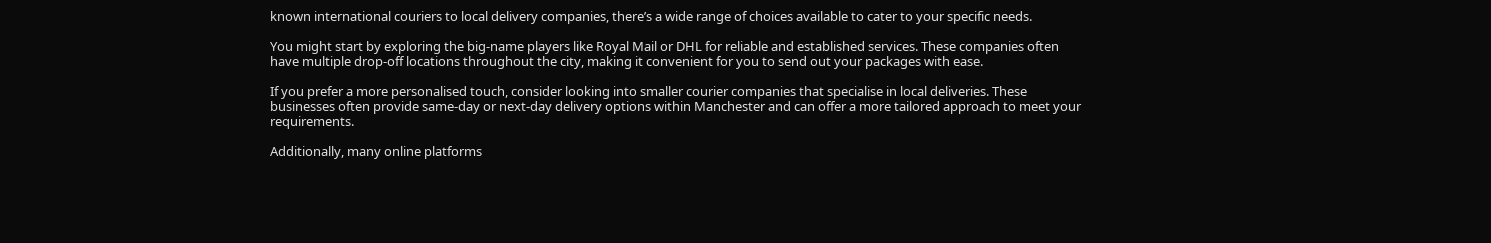known international couriers to local delivery companies, there’s a wide range of choices available to cater to your specific needs.

You might start by exploring the big-name players like Royal Mail or DHL for reliable and established services. These companies often have multiple drop-off locations throughout the city, making it convenient for you to send out your packages with ease.

If you prefer a more personalised touch, consider looking into smaller courier companies that specialise in local deliveries. These businesses often provide same-day or next-day delivery options within Manchester and can offer a more tailored approach to meet your requirements.

Additionally, many online platforms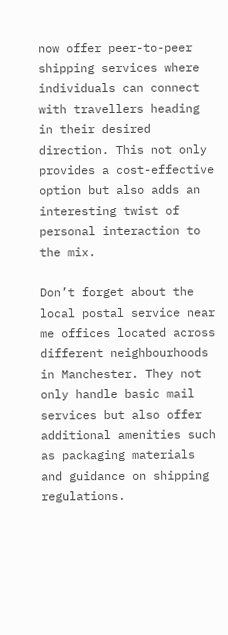now offer peer-to-peer shipping services where individuals can connect with travellers heading in their desired direction. This not only provides a cost-effective option but also adds an interesting twist of personal interaction to the mix.

Don’t forget about the local postal service near me offices located across different neighbourhoods in Manchester. They not only handle basic mail services but also offer additional amenities such as packaging materials and guidance on shipping regulations.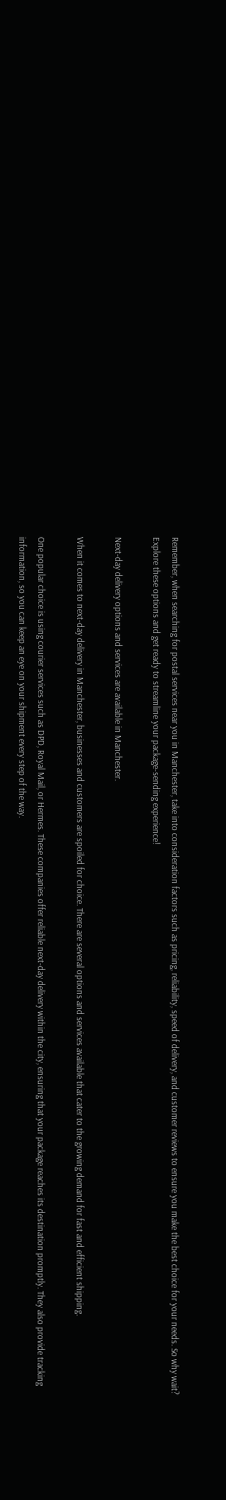Remember, when searching for postal services near you in Manchester, take into consideration factors such as pricing, reliability, speed of delivery, and customer reviews to ensure you make the best choice for your needs. So why wait? Explore these options and get ready to streamline your package-sending experience!

Next-day delivery options and services are available in Manchester.

When it comes to next-day delivery in Manchester, businesses and customers are spoiled for choice. There are several options and services available that cater to the growing demand for fast and efficient shipping.

One popular choice is using courier services such as DPD, Royal Mail, or Hermes. These companies offer reliable next-day delivery within the city, ensuring that your package reaches its destination promptly. They also provide tracking information, so you can keep an eye on your shipment every step of the way.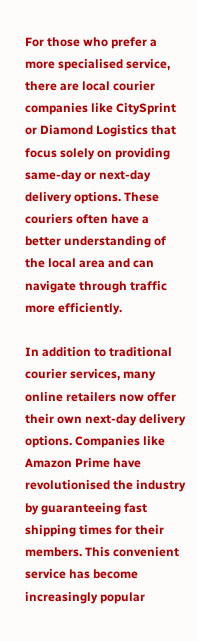For those who prefer a more specialised service, there are local courier companies like CitySprint or Diamond Logistics that focus solely on providing same-day or next-day delivery options. These couriers often have a better understanding of the local area and can navigate through traffic more efficiently.

In addition to traditional courier services, many online retailers now offer their own next-day delivery options. Companies like Amazon Prime have revolutionised the industry by guaranteeing fast shipping times for their members. This convenient service has become increasingly popular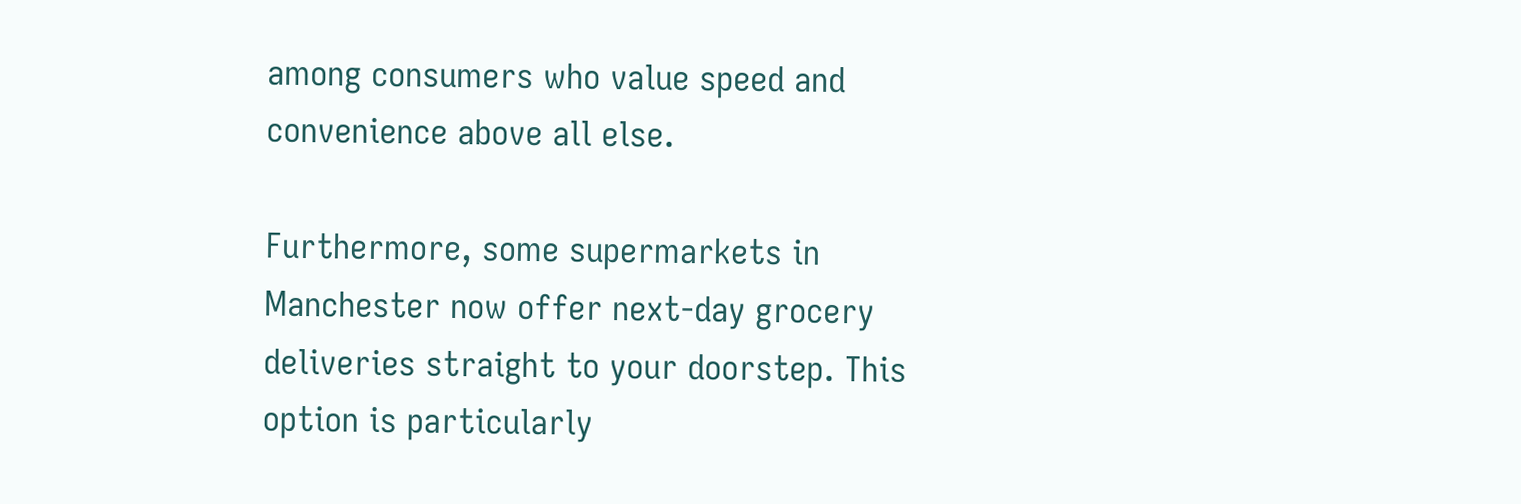among consumers who value speed and convenience above all else.

Furthermore, some supermarkets in Manchester now offer next-day grocery deliveries straight to your doorstep. This option is particularly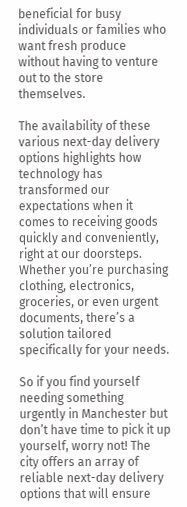beneficial for busy individuals or families who want fresh produce without having to venture out to the store themselves.

The availability of these various next-day delivery options highlights how technology has transformed our expectations when it comes to receiving goods quickly and conveniently, right at our doorsteps. Whether you’re purchasing clothing, electronics, groceries, or even urgent documents, there’s a solution tailored specifically for your needs.

So if you find yourself needing something urgently in Manchester but don’t have time to pick it up yourself, worry not! The city offers an array of reliable next-day delivery options that will ensure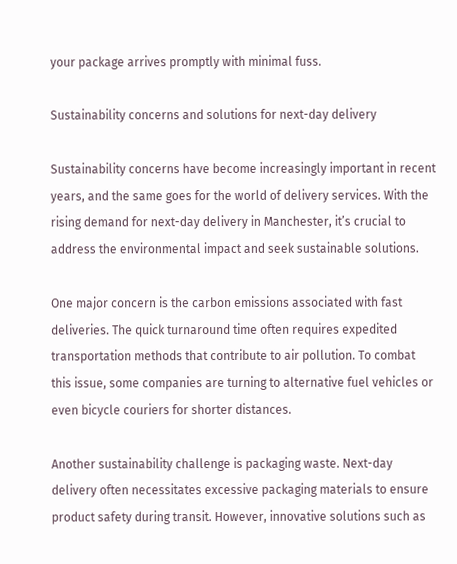your package arrives promptly with minimal fuss.

Sustainability concerns and solutions for next-day delivery

Sustainability concerns have become increasingly important in recent years, and the same goes for the world of delivery services. With the rising demand for next-day delivery in Manchester, it’s crucial to address the environmental impact and seek sustainable solutions.

One major concern is the carbon emissions associated with fast deliveries. The quick turnaround time often requires expedited transportation methods that contribute to air pollution. To combat this issue, some companies are turning to alternative fuel vehicles or even bicycle couriers for shorter distances.

Another sustainability challenge is packaging waste. Next-day delivery often necessitates excessive packaging materials to ensure product safety during transit. However, innovative solutions such as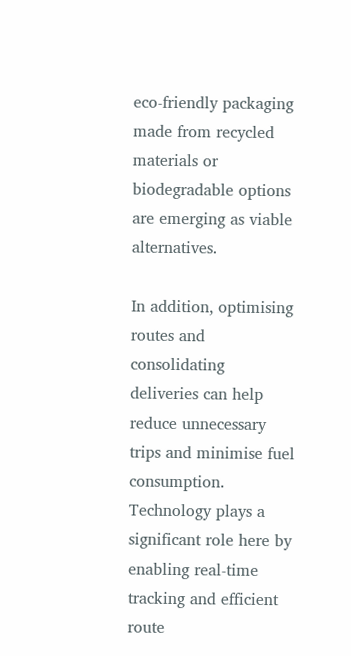eco-friendly packaging made from recycled materials or biodegradable options are emerging as viable alternatives.

In addition, optimising routes and consolidating deliveries can help reduce unnecessary trips and minimise fuel consumption. Technology plays a significant role here by enabling real-time tracking and efficient route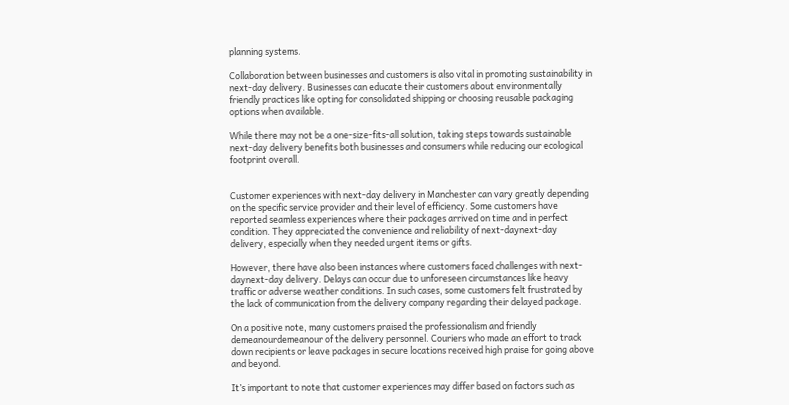planning systems.

Collaboration between businesses and customers is also vital in promoting sustainability in next-day delivery. Businesses can educate their customers about environmentally friendly practices like opting for consolidated shipping or choosing reusable packaging options when available.

While there may not be a one-size-fits-all solution, taking steps towards sustainable next-day delivery benefits both businesses and consumers while reducing our ecological footprint overall.


Customer experiences with next-day delivery in Manchester can vary greatly depending on the specific service provider and their level of efficiency. Some customers have reported seamless experiences where their packages arrived on time and in perfect condition. They appreciated the convenience and reliability of next-daynext-day delivery, especially when they needed urgent items or gifts.

However, there have also been instances where customers faced challenges with next-daynext-day delivery. Delays can occur due to unforeseen circumstances like heavy traffic or adverse weather conditions. In such cases, some customers felt frustrated by the lack of communication from the delivery company regarding their delayed package.

On a positive note, many customers praised the professionalism and friendly demeanourdemeanour of the delivery personnel. Couriers who made an effort to track down recipients or leave packages in secure locations received high praise for going above and beyond.

It’s important to note that customer experiences may differ based on factors such as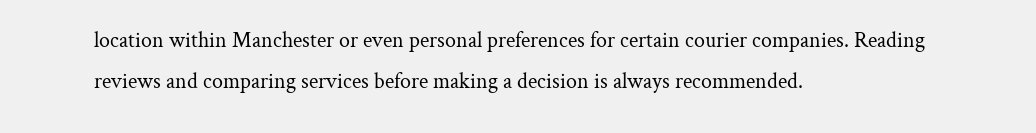location within Manchester or even personal preferences for certain courier companies. Reading reviews and comparing services before making a decision is always recommended.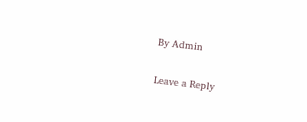By Admin

Leave a Reply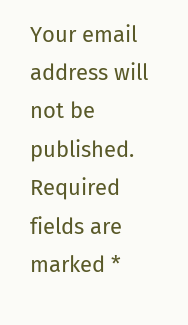Your email address will not be published. Required fields are marked *